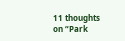11 thoughts on “Park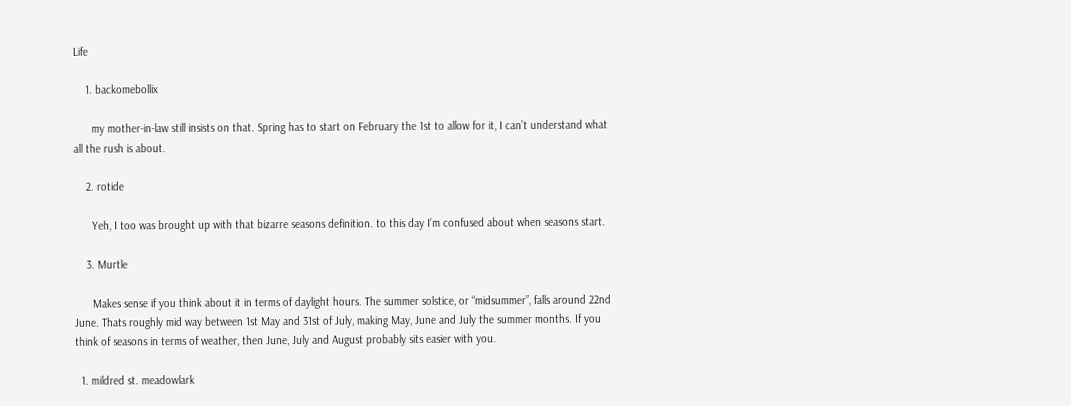Life

    1. backomebollix

      my mother-in-law still insists on that. Spring has to start on February the 1st to allow for it, I can’t understand what all the rush is about.

    2. rotide

      Yeh, I too was brought up with that bizarre seasons definition. to this day I’m confused about when seasons start.

    3. Murtle

      Makes sense if you think about it in terms of daylight hours. The summer solstice, or “midsummer”, falls around 22nd June. Thats roughly mid way between 1st May and 31st of July, making May, June and July the summer months. If you think of seasons in terms of weather, then June, July and August probably sits easier with you.

  1. mildred st. meadowlark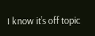I know it’s off topic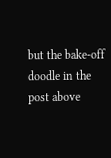but the bake-off doodle in the post above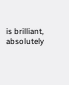is brilliant, absolutely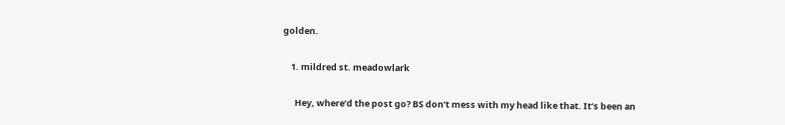golden.

    1. mildred st. meadowlark

      Hey, where’d the post go? BS don’t mess with my head like that. It’s been an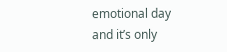emotional day and it’s only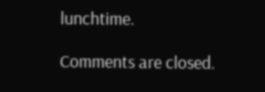lunchtime.

Comments are closed.